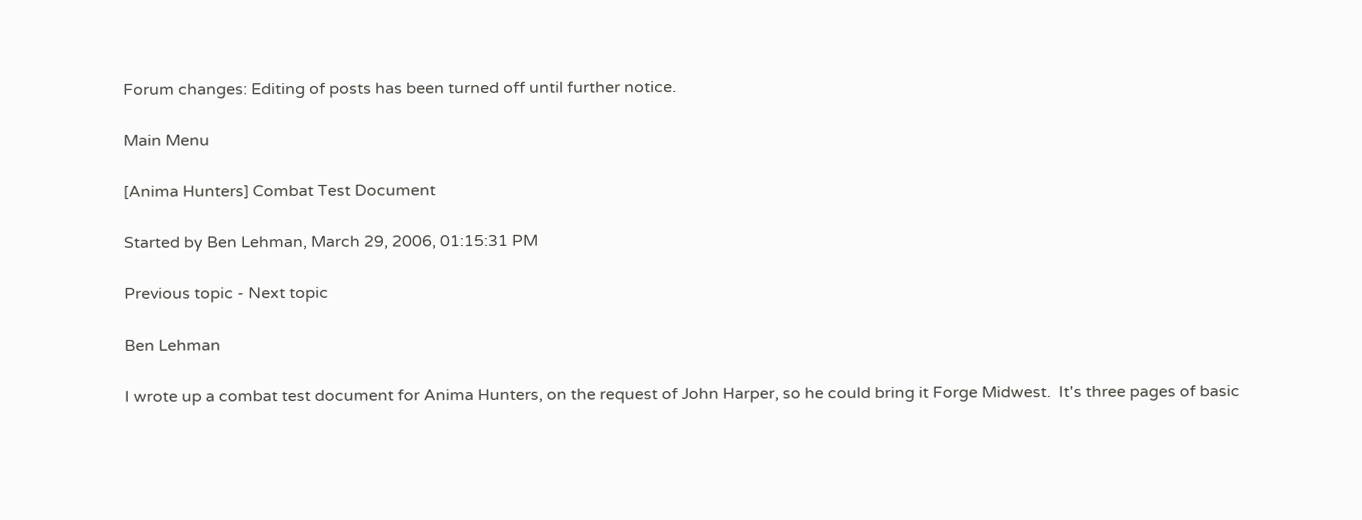Forum changes: Editing of posts has been turned off until further notice.

Main Menu

[Anima Hunters] Combat Test Document

Started by Ben Lehman, March 29, 2006, 01:15:31 PM

Previous topic - Next topic

Ben Lehman

I wrote up a combat test document for Anima Hunters, on the request of John Harper, so he could bring it Forge Midwest.  It's three pages of basic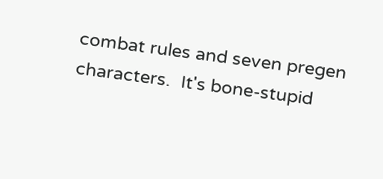combat rules and seven pregen characters.  It's bone-stupid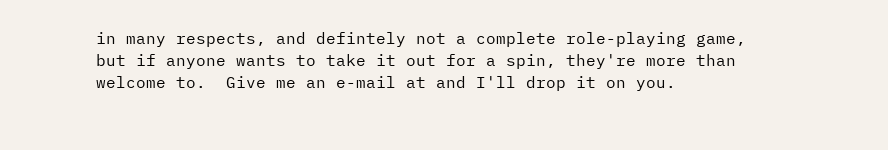in many respects, and defintely not a complete role-playing game, but if anyone wants to take it out for a spin, they're more than welcome to.  Give me an e-mail at and I'll drop it on you.